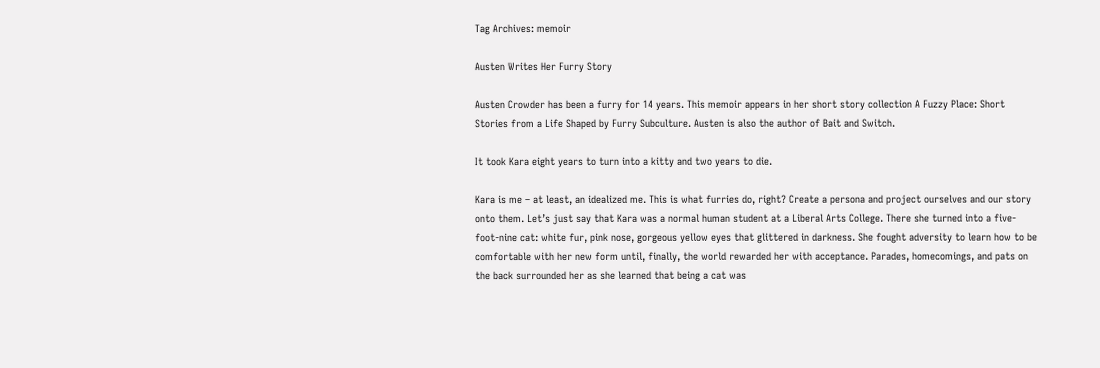Tag Archives: memoir

Austen Writes Her Furry Story

Austen Crowder has been a furry for 14 years. This memoir appears in her short story collection A Fuzzy Place: Short Stories from a Life Shaped by Furry Subculture. Austen is also the author of Bait and Switch.

It took Kara eight years to turn into a kitty and two years to die.

Kara is me – at least, an idealized me. This is what furries do, right? Create a persona and project ourselves and our story onto them. Let’s just say that Kara was a normal human student at a Liberal Arts College. There she turned into a five-foot-nine cat: white fur, pink nose, gorgeous yellow eyes that glittered in darkness. She fought adversity to learn how to be comfortable with her new form until, finally, the world rewarded her with acceptance. Parades, homecomings, and pats on the back surrounded her as she learned that being a cat was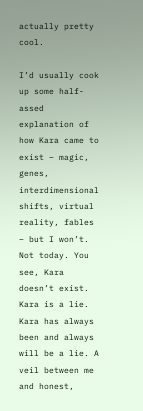actually pretty cool.

I’d usually cook up some half-assed explanation of how Kara came to exist – magic, genes, interdimensional shifts, virtual reality, fables – but I won’t. Not today. You see, Kara doesn’t exist. Kara is a lie. Kara has always been and always will be a lie. A veil between me and honest,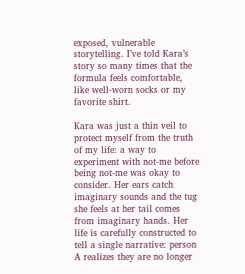exposed, vulnerable storytelling. I’ve told Kara’s story so many times that the formula feels comfortable, like well-worn socks or my favorite shirt.

Kara was just a thin veil to protect myself from the truth of my life: a way to experiment with not-me before being not-me was okay to consider. Her ears catch imaginary sounds and the tug she feels at her tail comes from imaginary hands. Her life is carefully constructed to tell a single narrative: person A realizes they are no longer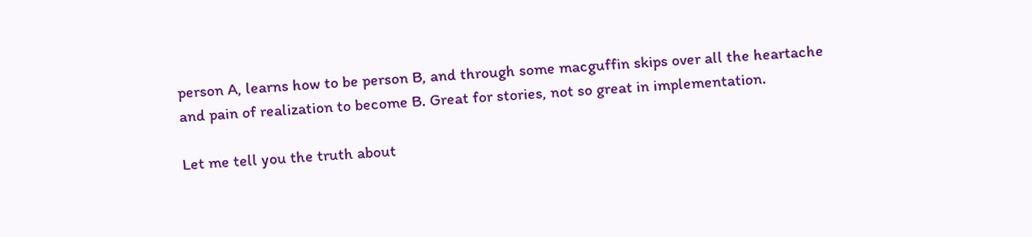person A, learns how to be person B, and through some macguffin skips over all the heartache and pain of realization to become B. Great for stories, not so great in implementation.

Let me tell you the truth about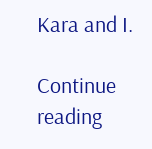Kara and I.

Continue reading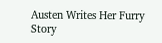Austen Writes Her Furry Story